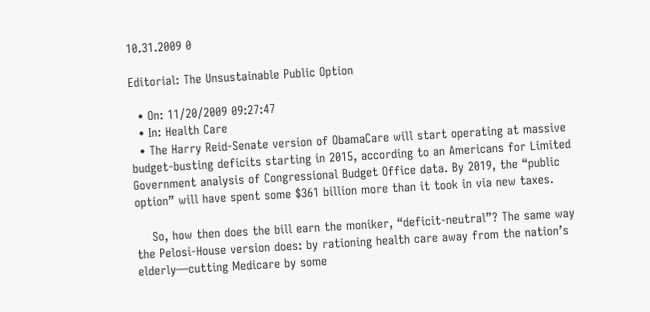10.31.2009 0

Editorial: The Unsustainable Public Option

  • On: 11/20/2009 09:27:47
  • In: Health Care
  • The Harry Reid-Senate version of ObamaCare will start operating at massive budget-busting deficits starting in 2015, according to an Americans for Limited Government analysis of Congressional Budget Office data. By 2019, the “public option” will have spent some $361 billion more than it took in via new taxes.

    So, how then does the bill earn the moniker, “deficit-neutral”? The same way the Pelosi-House version does: by rationing health care away from the nation’s elderly—cutting Medicare by some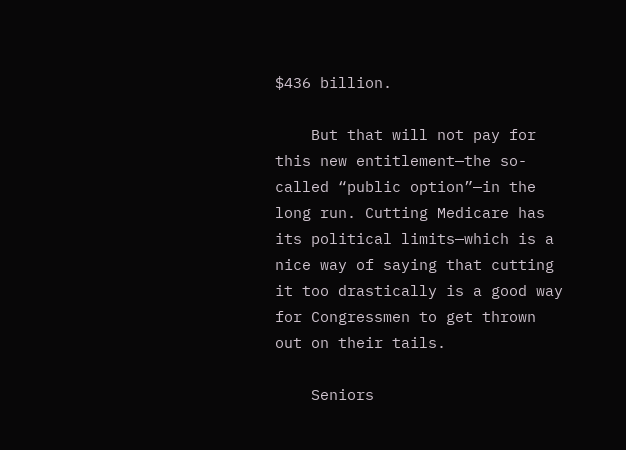$436 billion.

    But that will not pay for this new entitlement—the so-called “public option”—in the long run. Cutting Medicare has its political limits—which is a nice way of saying that cutting it too drastically is a good way for Congressmen to get thrown out on their tails.

    Seniors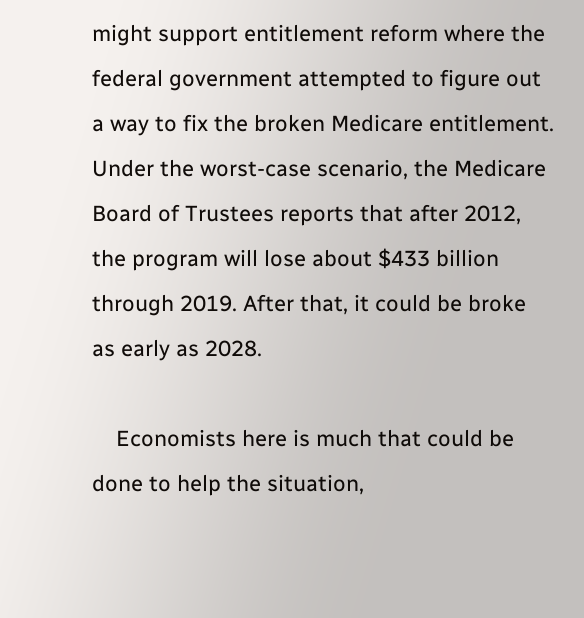might support entitlement reform where the federal government attempted to figure out a way to fix the broken Medicare entitlement. Under the worst-case scenario, the Medicare Board of Trustees reports that after 2012, the program will lose about $433 billion through 2019. After that, it could be broke as early as 2028.

    Economists here is much that could be done to help the situation,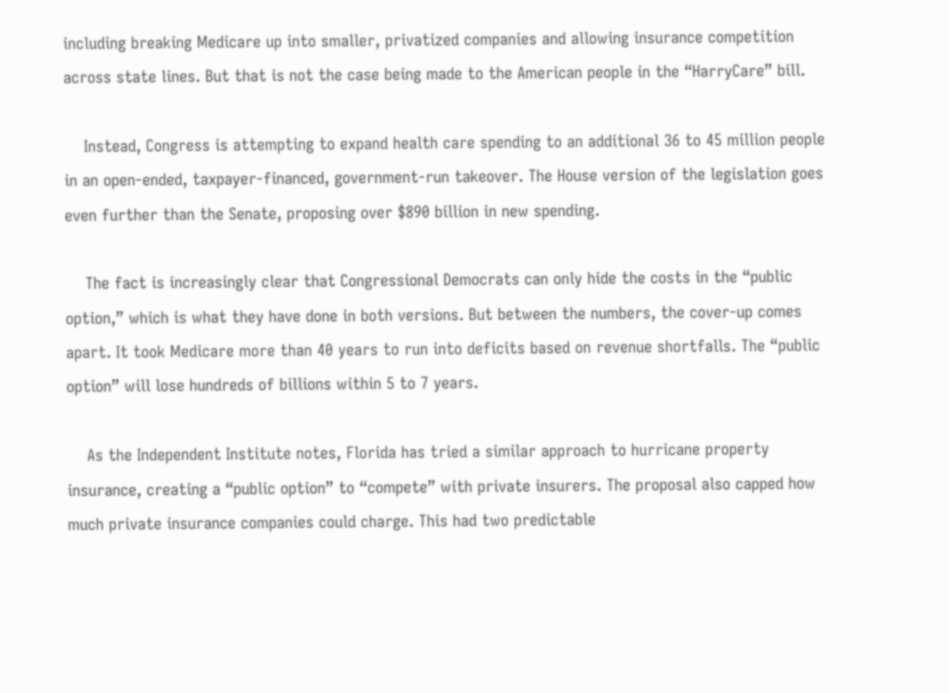including breaking Medicare up into smaller, privatized companies and allowing insurance competition across state lines. But that is not the case being made to the American people in the “HarryCare” bill.

    Instead, Congress is attempting to expand health care spending to an additional 36 to 45 million people in an open-ended, taxpayer-financed, government-run takeover. The House version of the legislation goes even further than the Senate, proposing over $890 billion in new spending.

    The fact is increasingly clear that Congressional Democrats can only hide the costs in the “public option,” which is what they have done in both versions. But between the numbers, the cover-up comes apart. It took Medicare more than 40 years to run into deficits based on revenue shortfalls. The “public option” will lose hundreds of billions within 5 to 7 years.

    As the Independent Institute notes, Florida has tried a similar approach to hurricane property insurance, creating a “public option” to “compete” with private insurers. The proposal also capped how much private insurance companies could charge. This had two predictable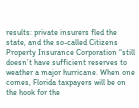results: private insurers fled the state, and the so-called Citizens Property Insurance Corporation “still doesn’t have sufficient reserves to weather a major hurricane. When one comes, Florida taxpayers will be on the hook for the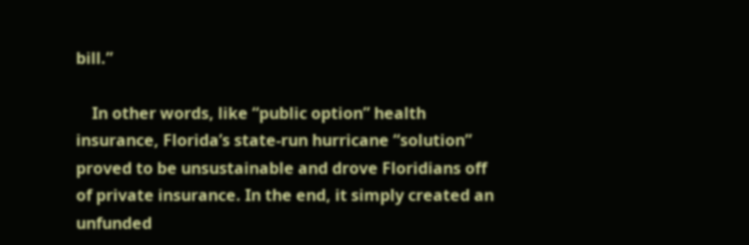bill.”

    In other words, like “public option” health insurance, Florida’s state-run hurricane “solution” proved to be unsustainable and drove Floridians off of private insurance. In the end, it simply created an unfunded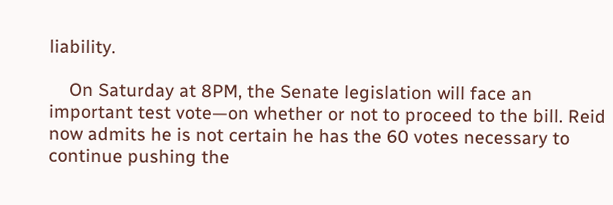liability.

    On Saturday at 8PM, the Senate legislation will face an important test vote—on whether or not to proceed to the bill. Reid now admits he is not certain he has the 60 votes necessary to continue pushing the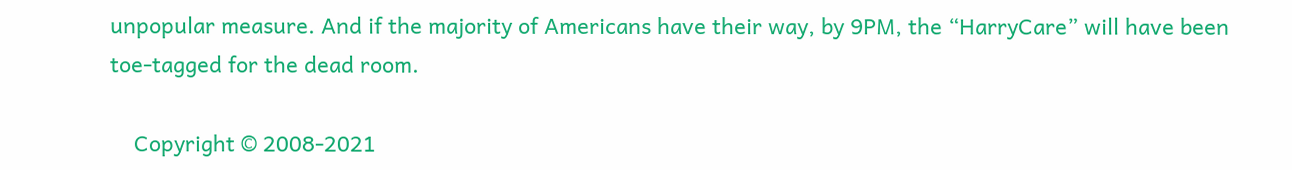unpopular measure. And if the majority of Americans have their way, by 9PM, the “HarryCare” will have been toe-tagged for the dead room.

    Copyright © 2008-2021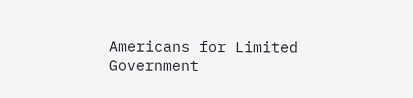Americans for Limited Government